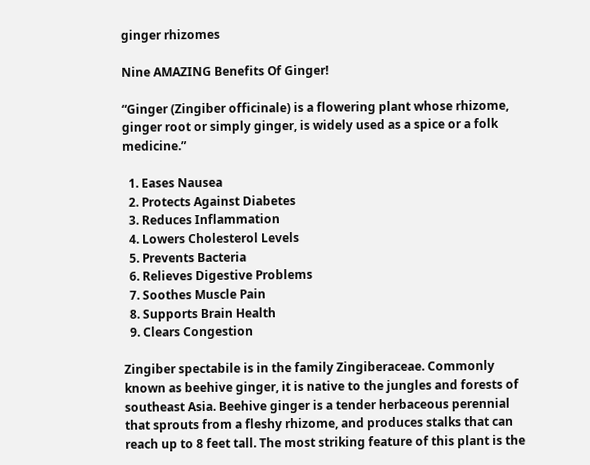ginger rhizomes

Nine AMAZING Benefits Of Ginger!

“Ginger (Zingiber officinale) is a flowering plant whose rhizome, ginger root or simply ginger, is widely used as a spice or a folk medicine.”

  1. Eases Nausea
  2. Protects Against Diabetes
  3. Reduces Inflammation
  4. Lowers Cholesterol Levels
  5. Prevents Bacteria
  6. Relieves Digestive Problems
  7. Soothes Muscle Pain
  8. Supports Brain Health
  9. Clears Congestion

Zingiber spectabile is in the family Zingiberaceae. Commonly known as beehive ginger, it is native to the jungles and forests of southeast Asia. Beehive ginger is a tender herbaceous perennial that sprouts from a fleshy rhizome, and produces stalks that can reach up to 8 feet tall. The most striking feature of this plant is the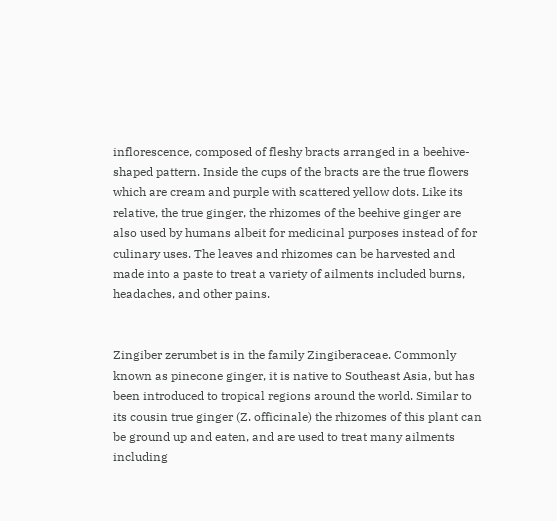inflorescence, composed of fleshy bracts arranged in a beehive-shaped pattern. Inside the cups of the bracts are the true flowers which are cream and purple with scattered yellow dots. Like its relative, the true ginger, the rhizomes of the beehive ginger are also used by humans albeit for medicinal purposes instead of for culinary uses. The leaves and rhizomes can be harvested and made into a paste to treat a variety of ailments included burns, headaches, and other pains.


Zingiber zerumbet is in the family Zingiberaceae. Commonly known as pinecone ginger, it is native to Southeast Asia, but has been introduced to tropical regions around the world. Similar to its cousin true ginger (Z. officinale) the rhizomes of this plant can be ground up and eaten, and are used to treat many ailments including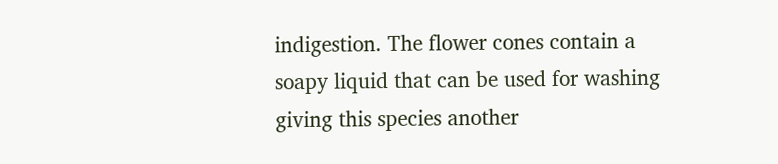indigestion. The flower cones contain a soapy liquid that can be used for washing giving this species another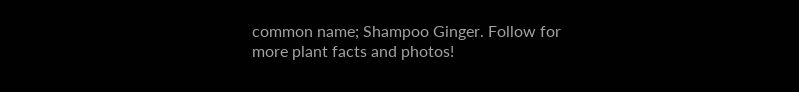common name; Shampoo Ginger. Follow for more plant facts and photos!